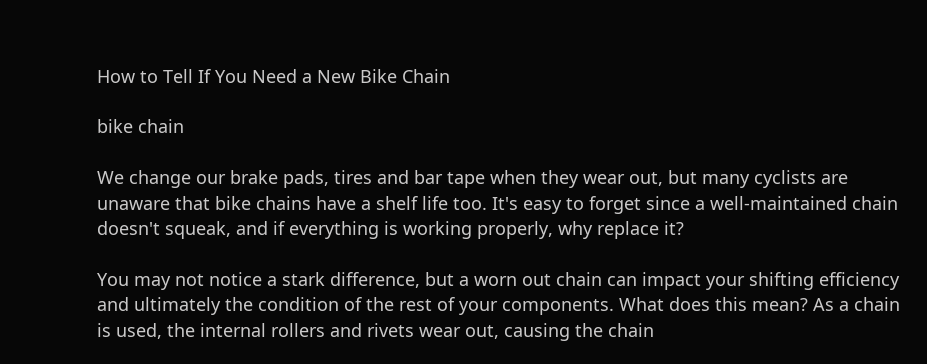How to Tell If You Need a New Bike Chain

bike chain

We change our brake pads, tires and bar tape when they wear out, but many cyclists are unaware that bike chains have a shelf life too. It's easy to forget since a well-maintained chain doesn't squeak, and if everything is working properly, why replace it?

You may not notice a stark difference, but a worn out chain can impact your shifting efficiency and ultimately the condition of the rest of your components. What does this mean? As a chain is used, the internal rollers and rivets wear out, causing the chain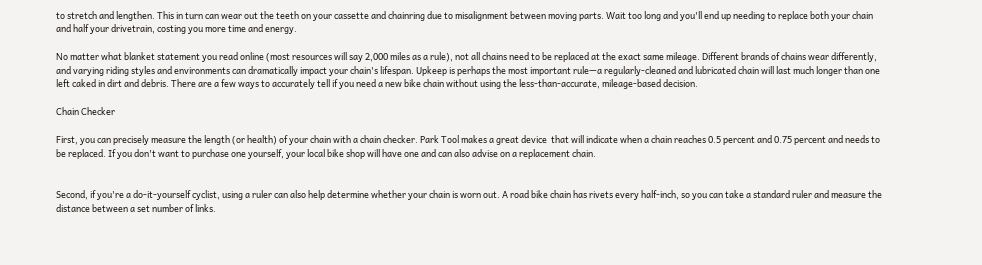to stretch and lengthen. This in turn can wear out the teeth on your cassette and chainring due to misalignment between moving parts. Wait too long and you'll end up needing to replace both your chain and half your drivetrain, costing you more time and energy.

No matter what blanket statement you read online (most resources will say 2,000 miles as a rule), not all chains need to be replaced at the exact same mileage. Different brands of chains wear differently, and varying riding styles and environments can dramatically impact your chain's lifespan. Upkeep is perhaps the most important rule—a regularly-cleaned and lubricated chain will last much longer than one left caked in dirt and debris. There are a few ways to accurately tell if you need a new bike chain without using the less-than-accurate, mileage-based decision.

Chain Checker

First, you can precisely measure the length (or health) of your chain with a chain checker. Park Tool makes a great device  that will indicate when a chain reaches 0.5 percent and 0.75 percent and needs to be replaced. If you don't want to purchase one yourself, your local bike shop will have one and can also advise on a replacement chain.


Second, if you're a do-it-yourself cyclist, using a ruler can also help determine whether your chain is worn out. A road bike chain has rivets every half-inch, so you can take a standard ruler and measure the distance between a set number of links.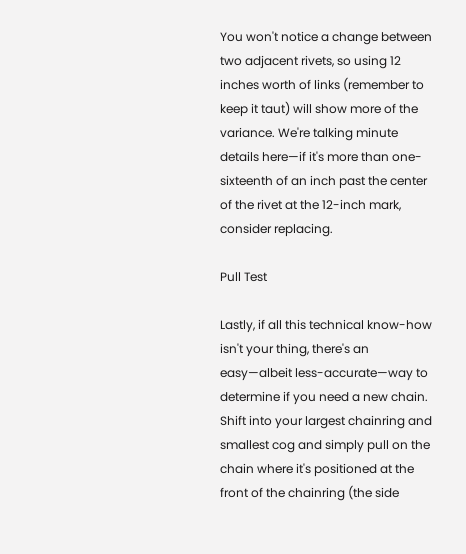You won't notice a change between two adjacent rivets, so using 12 inches worth of links (remember to keep it taut) will show more of the variance. We're talking minute details here—if it's more than one-sixteenth of an inch past the center of the rivet at the 12-inch mark, consider replacing.

Pull Test

Lastly, if all this technical know-how isn't your thing, there's an easy—albeit less-accurate—way to determine if you need a new chain. Shift into your largest chainring and smallest cog and simply pull on the chain where it's positioned at the front of the chainring (the side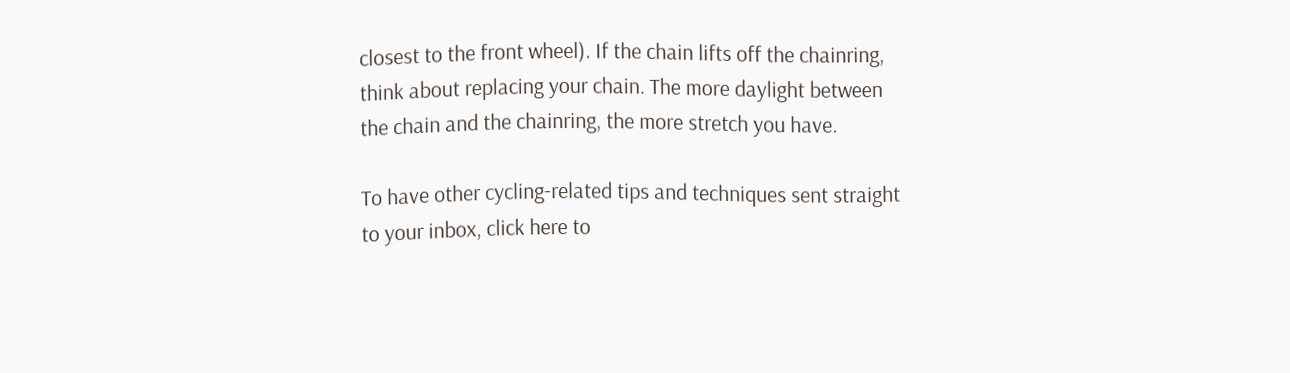closest to the front wheel). If the chain lifts off the chainring, think about replacing your chain. The more daylight between the chain and the chainring, the more stretch you have.

To have other cycling-related tips and techniques sent straight to your inbox, click here to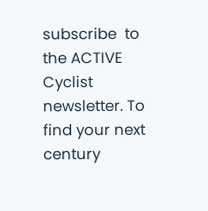subscribe  to the ACTIVE Cyclist newsletter. To find your next century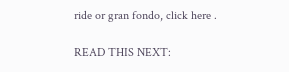ride or gran fondo, click here .

READ THIS NEXT: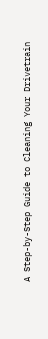A Step-by-Step Guide to Cleaning Your Drivetrain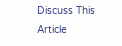Discuss This Article